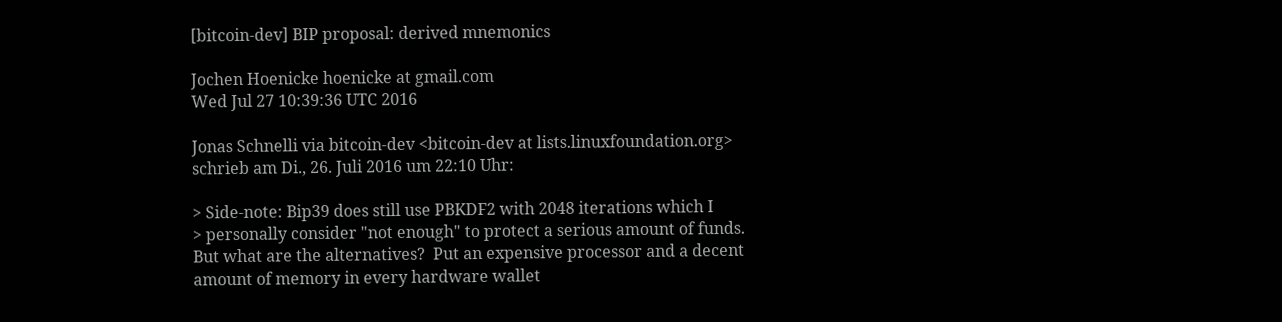[bitcoin-dev] BIP proposal: derived mnemonics

Jochen Hoenicke hoenicke at gmail.com
Wed Jul 27 10:39:36 UTC 2016

Jonas Schnelli via bitcoin-dev <bitcoin-dev at lists.linuxfoundation.org>
schrieb am Di., 26. Juli 2016 um 22:10 Uhr:

> Side-note: Bip39 does still use PBKDF2 with 2048 iterations which I
> personally consider "not enough" to protect a serious amount of funds.
But what are the alternatives?  Put an expensive processor and a decent
amount of memory in every hardware wallet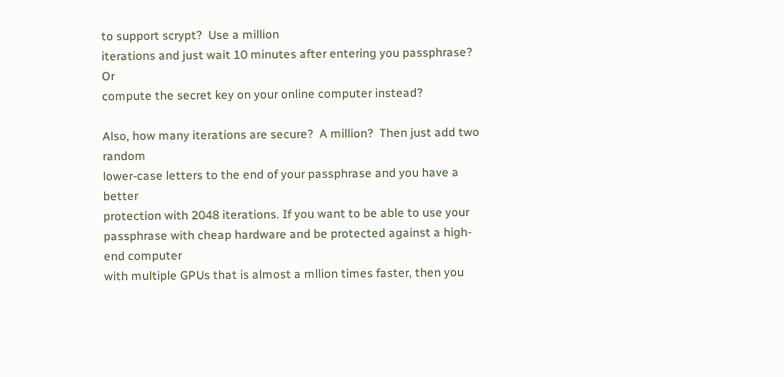to support scrypt?  Use a million
iterations and just wait 10 minutes after entering you passphrase?  Or
compute the secret key on your online computer instead?

Also, how many iterations are secure?  A million?  Then just add two random
lower-case letters to the end of your passphrase and you have a better
protection with 2048 iterations. If you want to be able to use your
passphrase with cheap hardware and be protected against a high-end computer
with multiple GPUs that is almost a mllion times faster, then you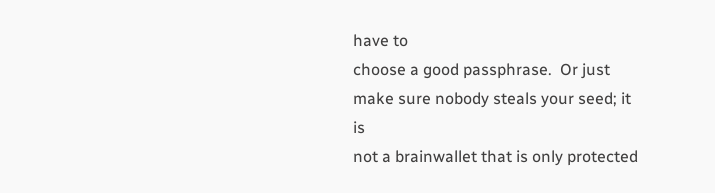have to
choose a good passphrase.  Or just make sure nobody steals your seed; it is
not a brainwallet that is only protected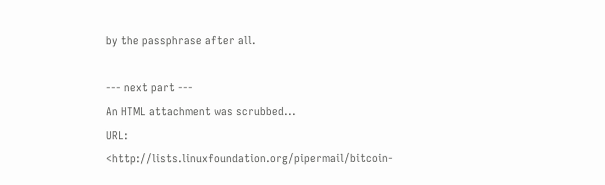by the passphrase after all.

--- next part ---
An HTML attachment was scrubbed...
URL: <http://lists.linuxfoundation.org/pipermail/bitcoin-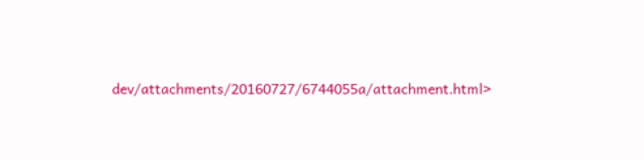dev/attachments/20160727/6744055a/attachment.html>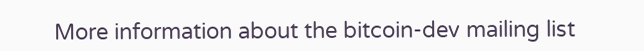More information about the bitcoin-dev mailing list